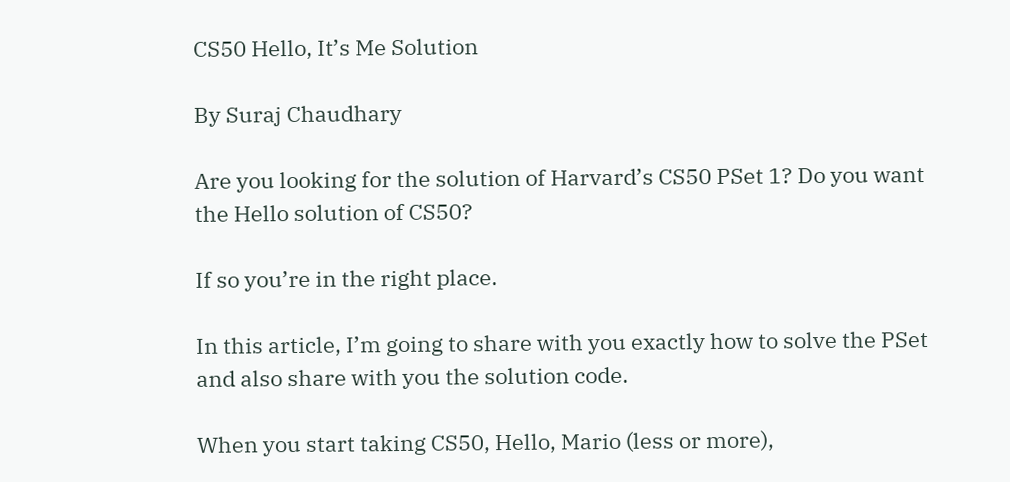CS50 Hello, It’s Me Solution

By Suraj Chaudhary

Are you looking for the solution of Harvard’s CS50 PSet 1? Do you want the Hello solution of CS50?

If so you’re in the right place.

In this article, I’m going to share with you exactly how to solve the PSet and also share with you the solution code.

When you start taking CS50, Hello, Mario (less or more),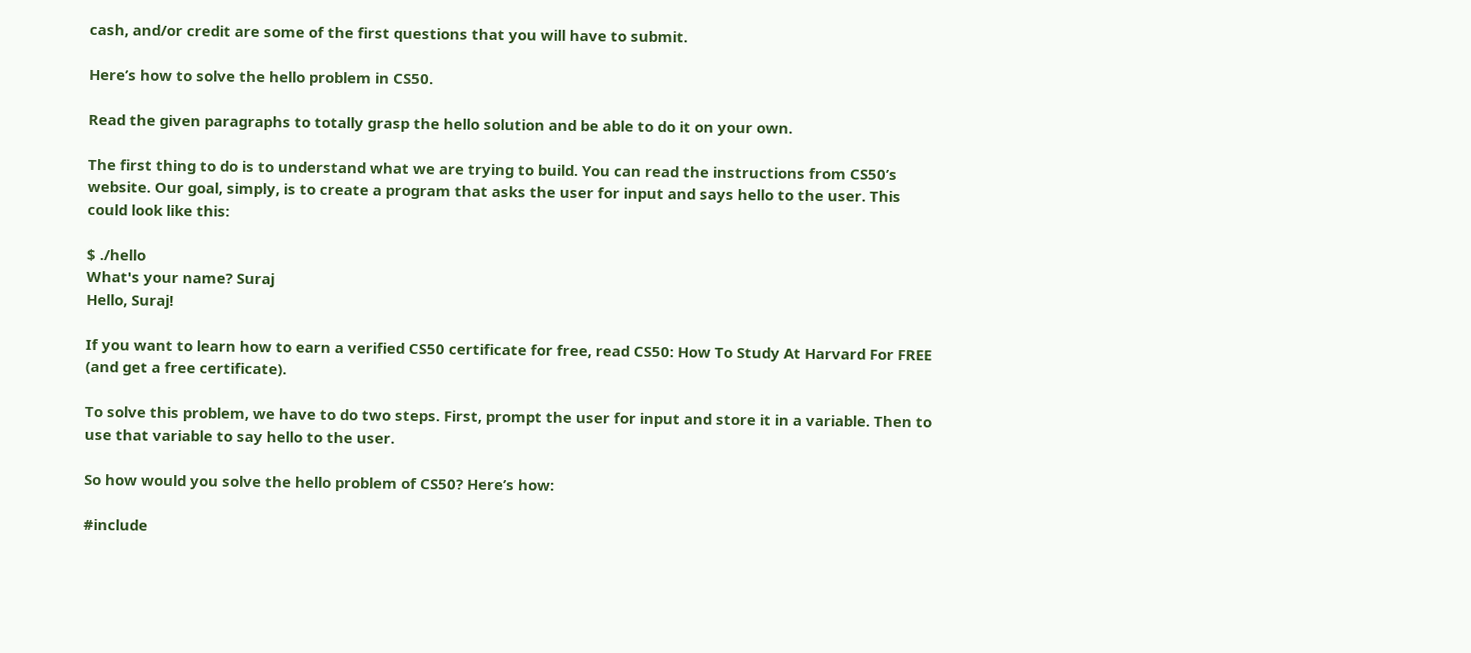cash, and/or credit are some of the first questions that you will have to submit.

Here’s how to solve the hello problem in CS50.

Read the given paragraphs to totally grasp the hello solution and be able to do it on your own.

The first thing to do is to understand what we are trying to build. You can read the instructions from CS50’s website. Our goal, simply, is to create a program that asks the user for input and says hello to the user. This could look like this:

$ ./hello
What's your name? Suraj
Hello, Suraj!

If you want to learn how to earn a verified CS50 certificate for free, read CS50: How To Study At Harvard For FREE (and get a free certificate).

To solve this problem, we have to do two steps. First, prompt the user for input and store it in a variable. Then to use that variable to say hello to the user.

So how would you solve the hello problem of CS50? Here’s how:

#include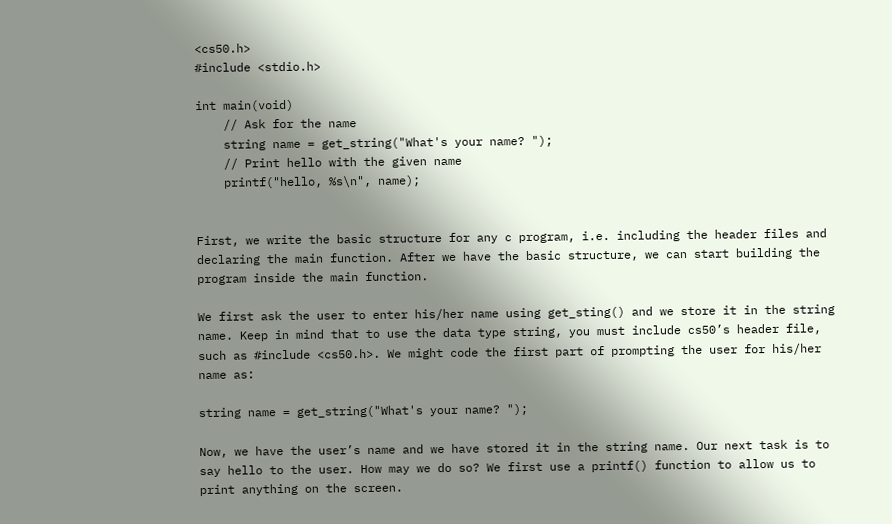<cs50.h>
#include <stdio.h>

int main(void)
    // Ask for the name
    string name = get_string("What's your name? ");
    // Print hello with the given name
    printf("hello, %s\n", name);


First, we write the basic structure for any c program, i.e. including the header files and declaring the main function. After we have the basic structure, we can start building the program inside the main function.

We first ask the user to enter his/her name using get_sting() and we store it in the string name. Keep in mind that to use the data type string, you must include cs50’s header file, such as #include <cs50.h>. We might code the first part of prompting the user for his/her name as:

string name = get_string("What's your name? ");

Now, we have the user’s name and we have stored it in the string name. Our next task is to say hello to the user. How may we do so? We first use a printf() function to allow us to print anything on the screen.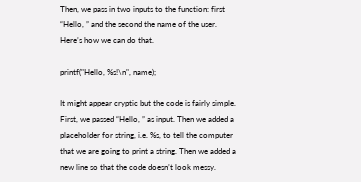Then, we pass in two inputs to the function: first “Hello, ” and the second the name of the user. Here’s how we can do that.

printf("Hello, %s!\n", name);

It might appear cryptic but the code is fairly simple. First, we passed “Hello, ” as input. Then we added a placeholder for string, i.e. %s, to tell the computer that we are going to print a string. Then we added a new line so that the code doesn’t look messy.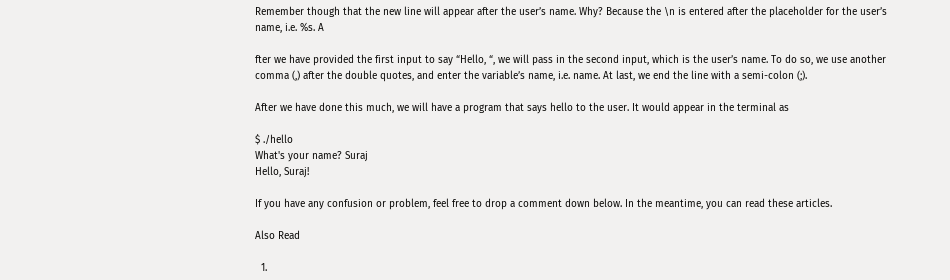Remember though that the new line will appear after the user’s name. Why? Because the \n is entered after the placeholder for the user’s name, i.e. %s. A

fter we have provided the first input to say “Hello, “, we will pass in the second input, which is the user’s name. To do so, we use another comma (,) after the double quotes, and enter the variable’s name, i.e. name. At last, we end the line with a semi-colon (;).

After we have done this much, we will have a program that says hello to the user. It would appear in the terminal as

$ ./hello
What's your name? Suraj
Hello, Suraj!

If you have any confusion or problem, feel free to drop a comment down below. In the meantime, you can read these articles.

Also Read

  1.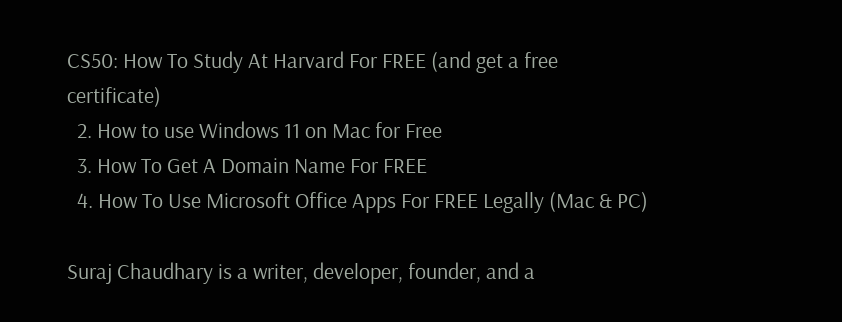CS50: How To Study At Harvard For FREE (and get a free certificate)
  2. How to use Windows 11 on Mac for Free
  3. How To Get A Domain Name For FREE
  4. How To Use Microsoft Office Apps For FREE Legally (Mac & PC)

Suraj Chaudhary is a writer, developer, founder, and a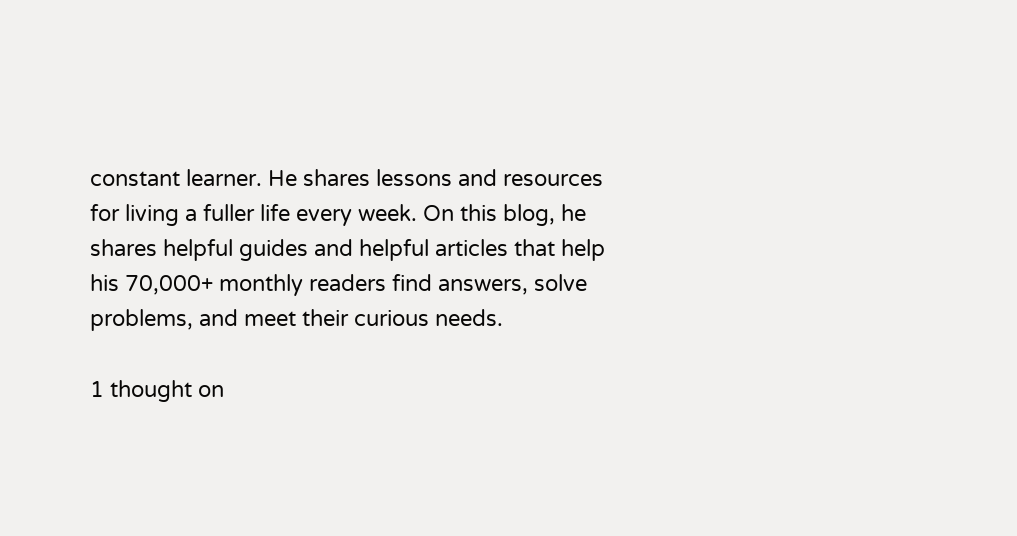constant learner. He shares lessons and resources for living a fuller life every week. On this blog, he shares helpful guides and helpful articles that help his 70,000+ monthly readers find answers, solve problems, and meet their curious needs.

1 thought on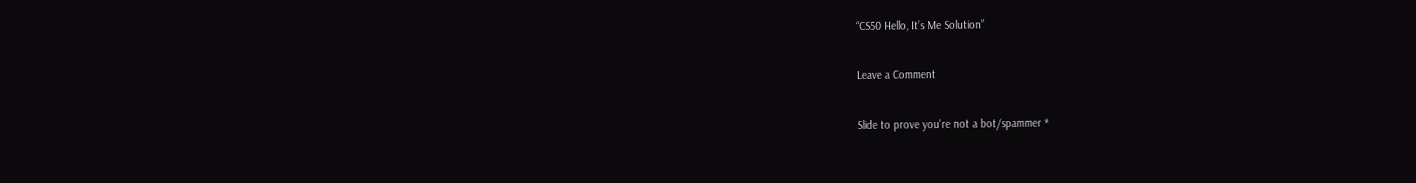“CS50 Hello, It’s Me Solution”

Leave a Comment

Slide to prove you're not a bot/spammer *